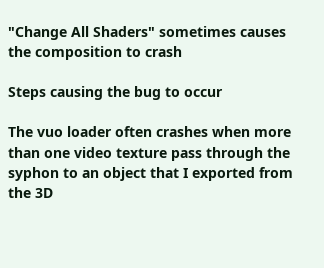"Change All Shaders" sometimes causes the composition to crash

Steps causing the bug to occur

The vuo loader often crashes when more than one video texture pass through the syphon to an object that I exported from the 3D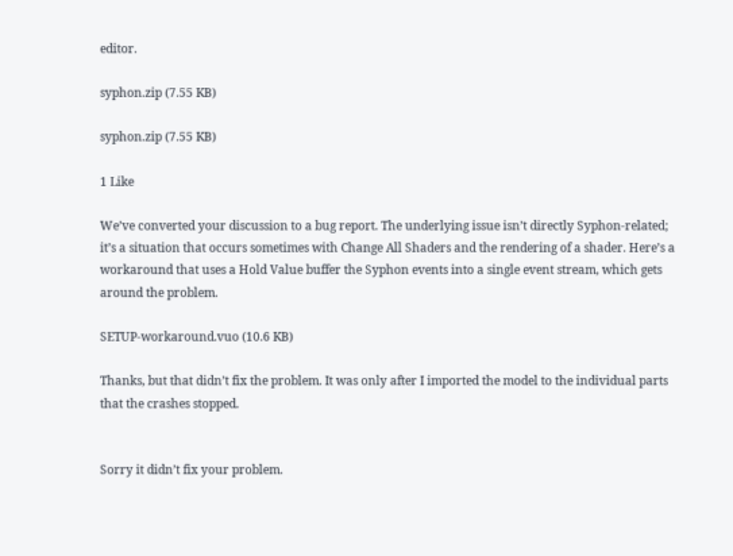editor.

syphon.zip (7.55 KB)

syphon.zip (7.55 KB)

1 Like

We’ve converted your discussion to a bug report. The underlying issue isn’t directly Syphon-related; it’s a situation that occurs sometimes with Change All Shaders and the rendering of a shader. Here’s a workaround that uses a Hold Value buffer the Syphon events into a single event stream, which gets around the problem.

SETUP-workaround.vuo (10.6 KB)

Thanks, but that didn’t fix the problem. It was only after I imported the model to the individual parts that the crashes stopped.


Sorry it didn’t fix your problem.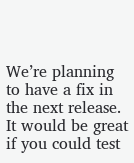We’re planning to have a fix in the next release. It would be great if you could test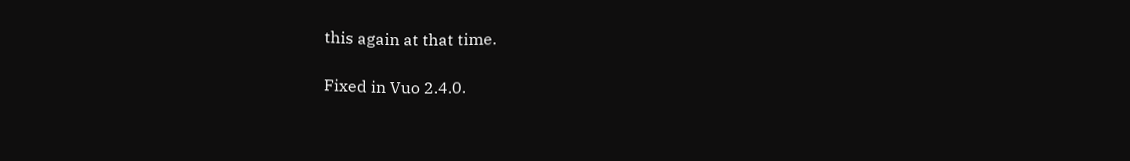this again at that time.

Fixed in Vuo 2.4.0.